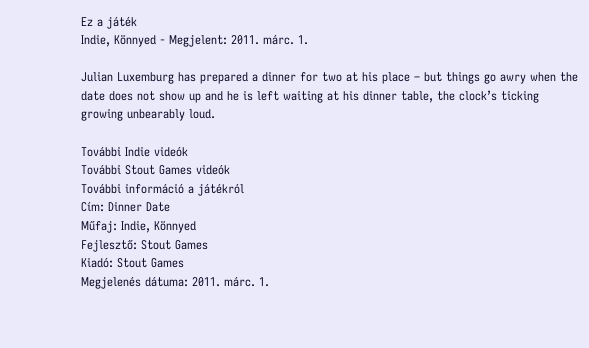Ez a játék
Indie, Könnyed - Megjelent: 2011. márc. 1.

Julian Luxemburg has prepared a dinner for two at his place – but things go awry when the date does not show up and he is left waiting at his dinner table, the clock’s ticking growing unbearably loud.

További Indie videók
További Stout Games videók
További információ a játékról
Cím: Dinner Date
Műfaj: Indie, Könnyed
Fejlesztő: Stout Games
Kiadó: Stout Games
Megjelenés dátuma: 2011. márc. 1.